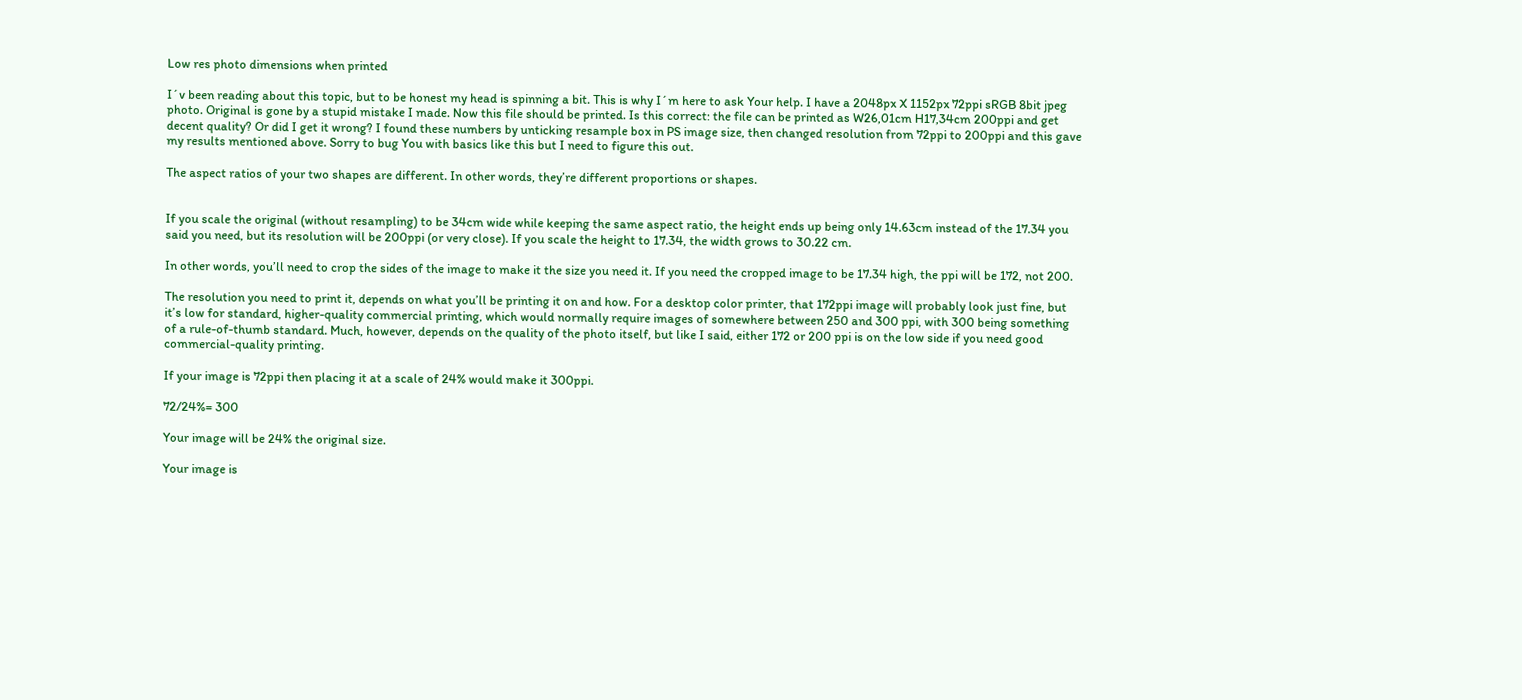Low res photo dimensions when printed

I´v been reading about this topic, but to be honest my head is spinning a bit. This is why I´m here to ask Your help. I have a 2048px X 1152px 72ppi sRGB 8bit jpeg photo. Original is gone by a stupid mistake I made. Now this file should be printed. Is this correct: the file can be printed as W26,01cm H17,34cm 200ppi and get decent quality? Or did I get it wrong? I found these numbers by unticking resample box in PS image size, then changed resolution from 72ppi to 200ppi and this gave my results mentioned above. Sorry to bug You with basics like this but I need to figure this out.

The aspect ratios of your two shapes are different. In other words, they’re different proportions or shapes.


If you scale the original (without resampling) to be 34cm wide while keeping the same aspect ratio, the height ends up being only 14.63cm instead of the 17.34 you said you need, but its resolution will be 200ppi (or very close). If you scale the height to 17.34, the width grows to 30.22 cm.

In other words, you’ll need to crop the sides of the image to make it the size you need it. If you need the cropped image to be 17.34 high, the ppi will be 172, not 200.

The resolution you need to print it, depends on what you’ll be printing it on and how. For a desktop color printer, that 172ppi image will probably look just fine, but it’s low for standard, higher-quality commercial printing, which would normally require images of somewhere between 250 and 300 ppi, with 300 being something of a rule-of-thumb standard. Much, however, depends on the quality of the photo itself, but like I said, either 172 or 200 ppi is on the low side if you need good commercial-quality printing.

If your image is 72ppi then placing it at a scale of 24% would make it 300ppi.

72/24%= 300

Your image will be 24% the original size.

Your image is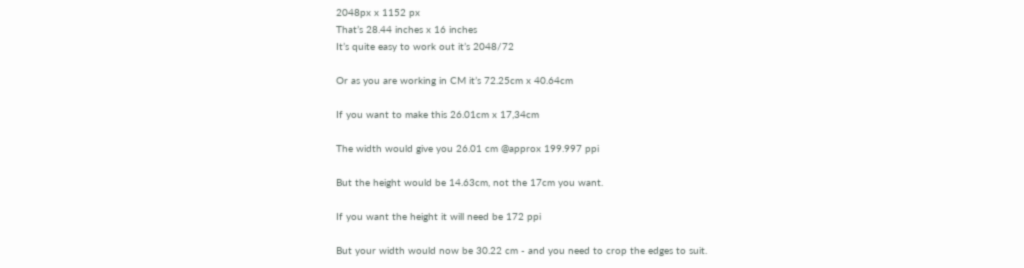2048px x 1152 px
That’s 28.44 inches x 16 inches
It’s quite easy to work out it’s 2048/72

Or as you are working in CM it’s 72.25cm x 40.64cm

If you want to make this 26.01cm x 17,34cm

The width would give you 26.01 cm @approx 199.997 ppi

But the height would be 14.63cm, not the 17cm you want.

If you want the height it will need be 172 ppi

But your width would now be 30.22 cm - and you need to crop the edges to suit.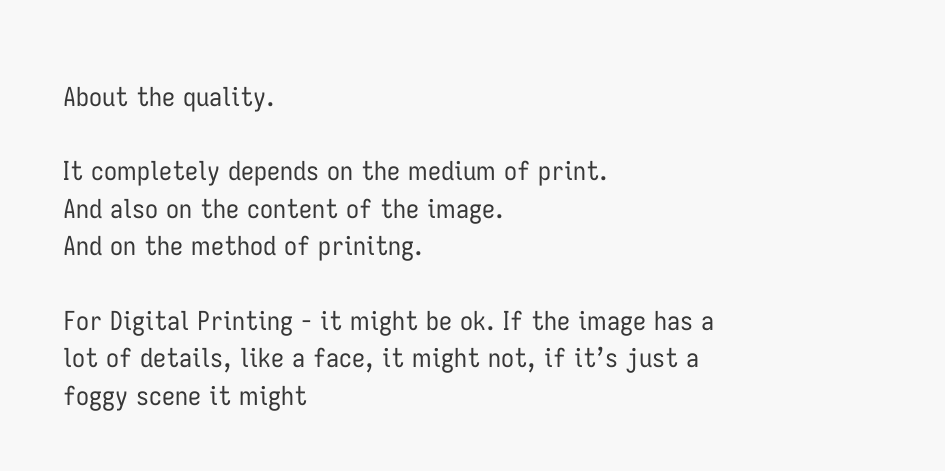About the quality.

It completely depends on the medium of print.
And also on the content of the image.
And on the method of prinitng.

For Digital Printing - it might be ok. If the image has a lot of details, like a face, it might not, if it’s just a foggy scene it might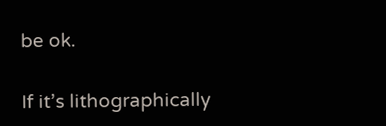be ok.

If it’s lithographically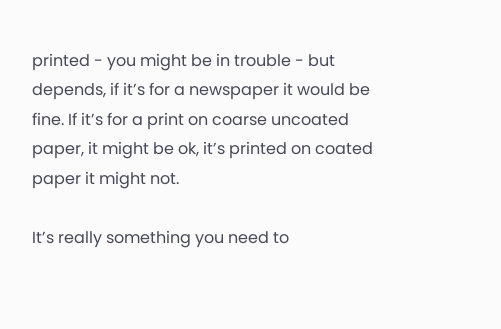printed - you might be in trouble - but depends, if it’s for a newspaper it would be fine. If it’s for a print on coarse uncoated paper, it might be ok, it’s printed on coated paper it might not.

It’s really something you need to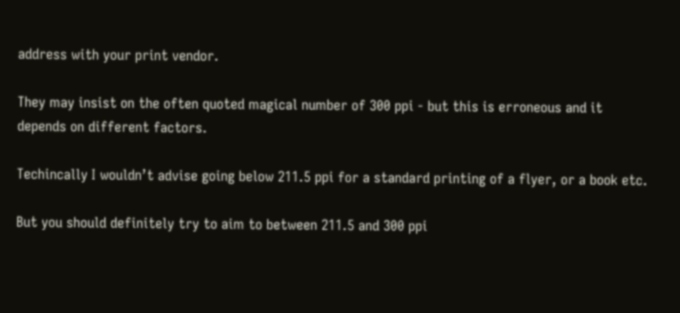address with your print vendor.

They may insist on the often quoted magical number of 300 ppi - but this is erroneous and it depends on different factors.

Techincally I wouldn’t advise going below 211.5 ppi for a standard printing of a flyer, or a book etc.

But you should definitely try to aim to between 211.5 and 300 ppi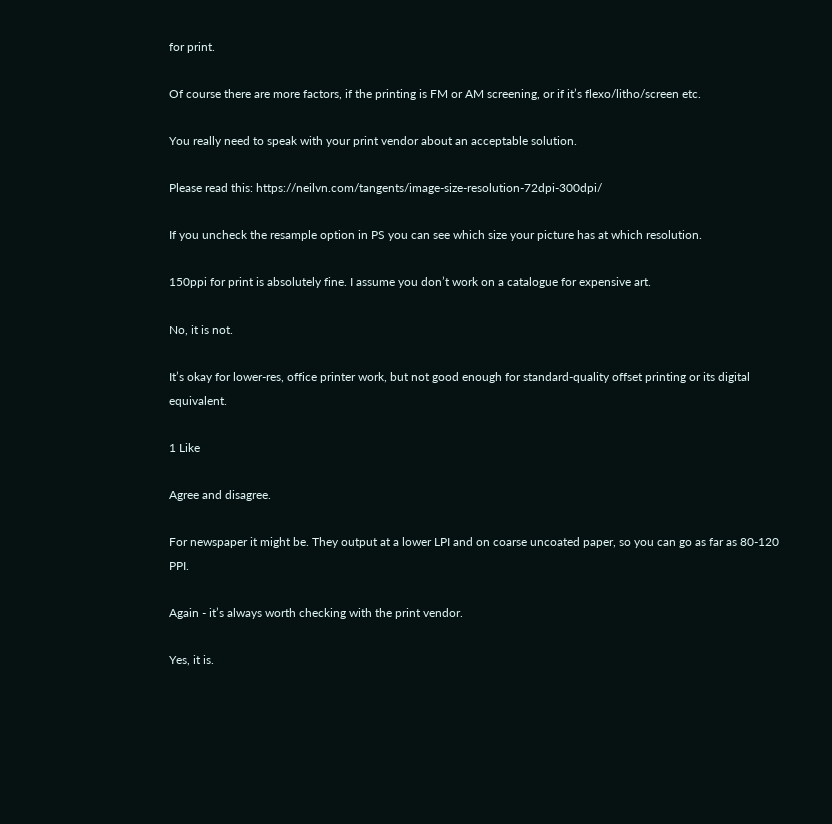for print.

Of course there are more factors, if the printing is FM or AM screening, or if it’s flexo/litho/screen etc.

You really need to speak with your print vendor about an acceptable solution.

Please read this: https://neilvn.com/tangents/image-size-resolution-72dpi-300dpi/

If you uncheck the resample option in PS you can see which size your picture has at which resolution.

150ppi for print is absolutely fine. I assume you don’t work on a catalogue for expensive art.

No, it is not.

It’s okay for lower-res, office printer work, but not good enough for standard-quality offset printing or its digital equivalent.

1 Like

Agree and disagree.

For newspaper it might be. They output at a lower LPI and on coarse uncoated paper, so you can go as far as 80-120 PPI.

Again - it’s always worth checking with the print vendor.

Yes, it is.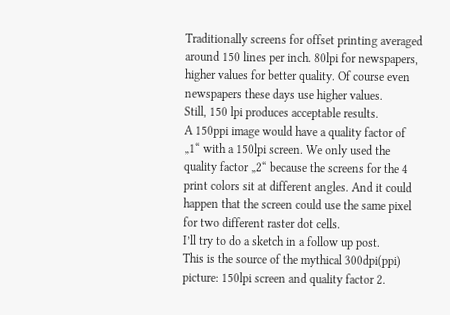Traditionally screens for offset printing averaged around 150 lines per inch. 80lpi for newspapers, higher values for better quality. Of course even newspapers these days use higher values.
Still, 150 lpi produces acceptable results.
A 150ppi image would have a quality factor of „1“ with a 150lpi screen. We only used the quality factor „2“ because the screens for the 4 print colors sit at different angles. And it could happen that the screen could use the same pixel for two different raster dot cells.
I’ll try to do a sketch in a follow up post.
This is the source of the mythical 300dpi(ppi) picture: 150lpi screen and quality factor 2.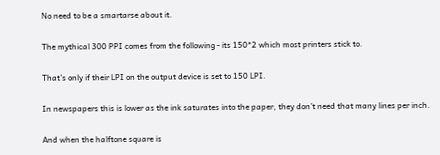No need to be a smartarse about it.

The mythical 300 PPI comes from the following - its 150*2 which most printers stick to.

That’s only if their LPI on the output device is set to 150 LPI.

In newspapers this is lower as the ink saturates into the paper, they don’t need that many lines per inch.

And when the halftone square is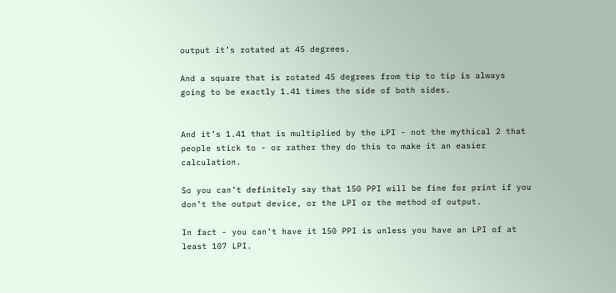output it’s rotated at 45 degrees.

And a square that is rotated 45 degrees from tip to tip is always going to be exactly 1.41 times the side of both sides.


And it’s 1.41 that is multiplied by the LPI - not the mythical 2 that people stick to - or rather they do this to make it an easier calculation.

So you can’t definitely say that 150 PPI will be fine for print if you don’t the output device, or the LPI or the method of output.

In fact - you can’t have it 150 PPI is unless you have an LPI of at least 107 LPI.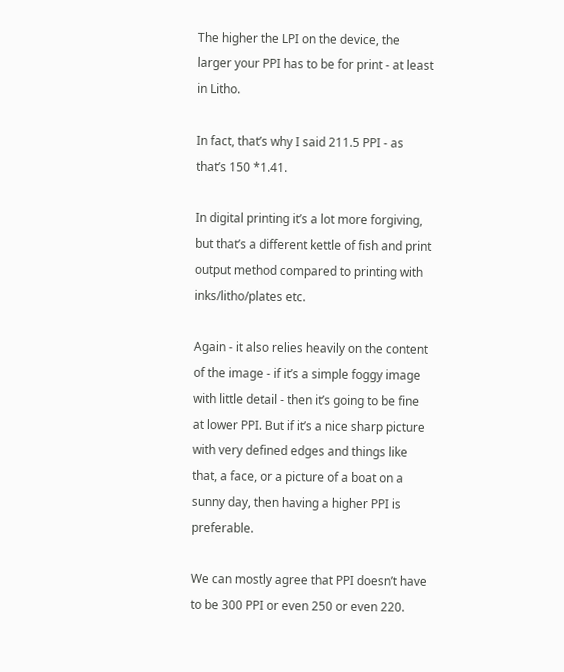The higher the LPI on the device, the larger your PPI has to be for print - at least in Litho.

In fact, that’s why I said 211.5 PPI - as that’s 150 *1.41.

In digital printing it’s a lot more forgiving, but that’s a different kettle of fish and print output method compared to printing with inks/litho/plates etc.

Again - it also relies heavily on the content of the image - if it’s a simple foggy image with little detail - then it’s going to be fine at lower PPI. But if it’s a nice sharp picture with very defined edges and things like that, a face, or a picture of a boat on a sunny day, then having a higher PPI is preferable.

We can mostly agree that PPI doesn’t have to be 300 PPI or even 250 or even 220.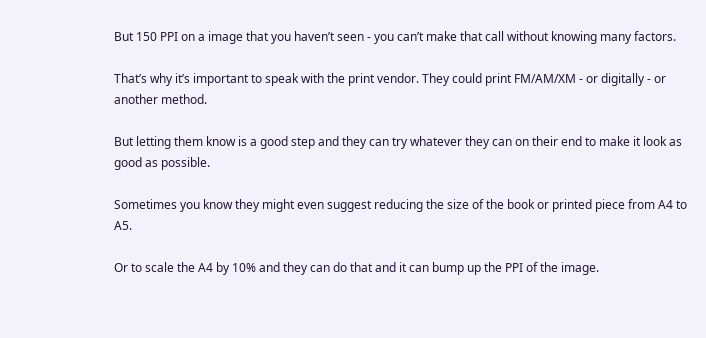But 150 PPI on a image that you haven’t seen - you can’t make that call without knowing many factors.

That’s why it’s important to speak with the print vendor. They could print FM/AM/XM - or digitally - or another method.

But letting them know is a good step and they can try whatever they can on their end to make it look as good as possible.

Sometimes you know they might even suggest reducing the size of the book or printed piece from A4 to A5.

Or to scale the A4 by 10% and they can do that and it can bump up the PPI of the image.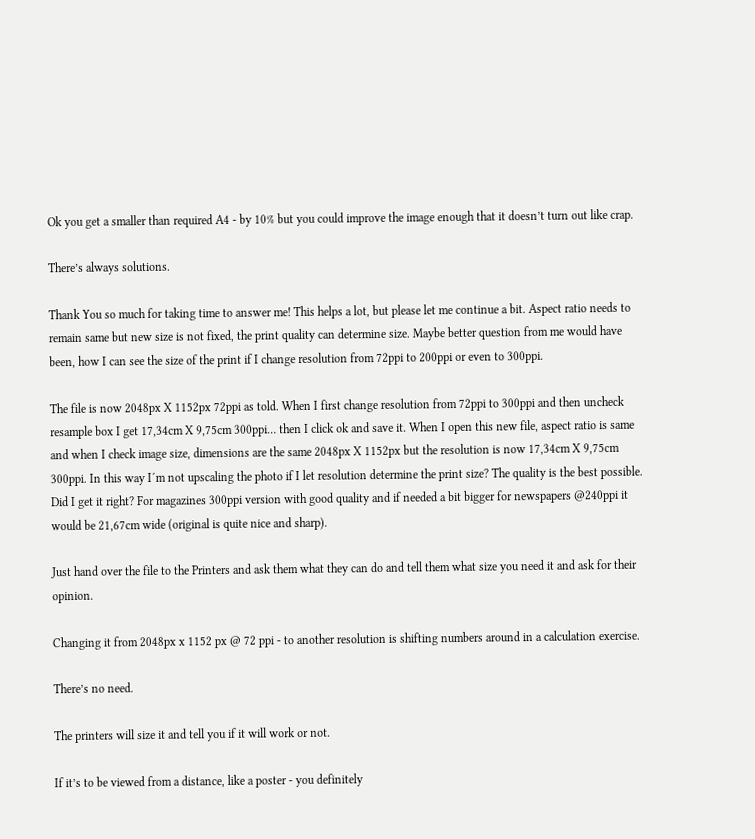Ok you get a smaller than required A4 - by 10% but you could improve the image enough that it doesn’t turn out like crap.

There’s always solutions.

Thank You so much for taking time to answer me! This helps a lot, but please let me continue a bit. Aspect ratio needs to remain same but new size is not fixed, the print quality can determine size. Maybe better question from me would have been, how I can see the size of the print if I change resolution from 72ppi to 200ppi or even to 300ppi.

The file is now 2048px X 1152px 72ppi as told. When I first change resolution from 72ppi to 300ppi and then uncheck resample box I get 17,34cm X 9,75cm 300ppi… then I click ok and save it. When I open this new file, aspect ratio is same and when I check image size, dimensions are the same 2048px X 1152px but the resolution is now 17,34cm X 9,75cm 300ppi. In this way I´m not upscaling the photo if I let resolution determine the print size? The quality is the best possible. Did I get it right? For magazines 300ppi version with good quality and if needed a bit bigger for newspapers @240ppi it would be 21,67cm wide (original is quite nice and sharp).

Just hand over the file to the Printers and ask them what they can do and tell them what size you need it and ask for their opinion.

Changing it from 2048px x 1152 px @ 72 ppi - to another resolution is shifting numbers around in a calculation exercise.

There’s no need.

The printers will size it and tell you if it will work or not.

If it’s to be viewed from a distance, like a poster - you definitely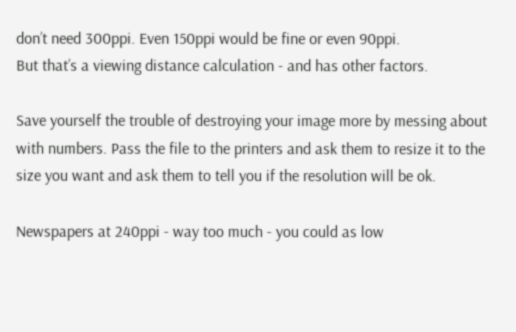don’t need 300ppi. Even 150ppi would be fine or even 90ppi.
But that’s a viewing distance calculation - and has other factors.

Save yourself the trouble of destroying your image more by messing about with numbers. Pass the file to the printers and ask them to resize it to the size you want and ask them to tell you if the resolution will be ok.

Newspapers at 240ppi - way too much - you could as low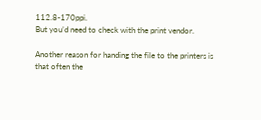112.8-170ppi.
But you’d need to check with the print vendor.

Another reason for handing the file to the printers is that often the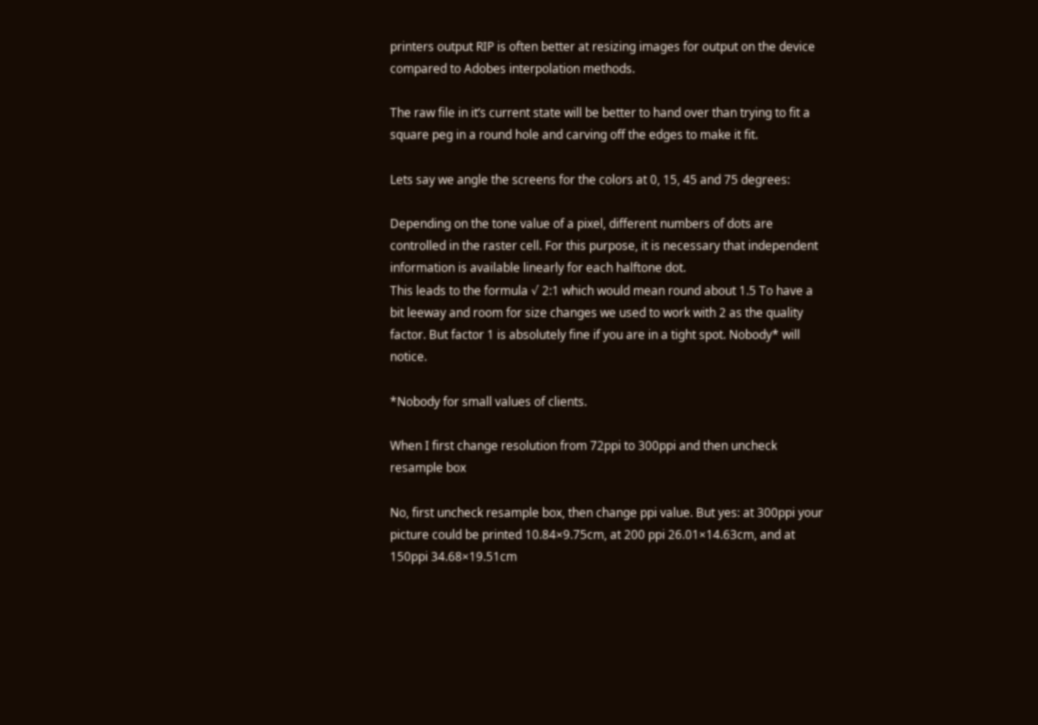printers output RIP is often better at resizing images for output on the device compared to Adobes interpolation methods.

The raw file in it’s current state will be better to hand over than trying to fit a square peg in a round hole and carving off the edges to make it fit.

Lets say we angle the screens for the colors at 0, 15, 45 and 75 degrees:

Depending on the tone value of a pixel, different numbers of dots are controlled in the raster cell. For this purpose, it is necessary that independent information is available linearly for each halftone dot.
This leads to the formula √ 2:1 which would mean round about 1.5 To have a bit leeway and room for size changes we used to work with 2 as the quality factor. But factor 1 is absolutely fine if you are in a tight spot. Nobody* will notice.

*Nobody for small values of clients.

When I first change resolution from 72ppi to 300ppi and then uncheck resample box

No, first uncheck resample box, then change ppi value. But yes: at 300ppi your picture could be printed 10.84×9.75cm, at 200 ppi 26.01×14.63cm, and at 150ppi 34.68×19.51cm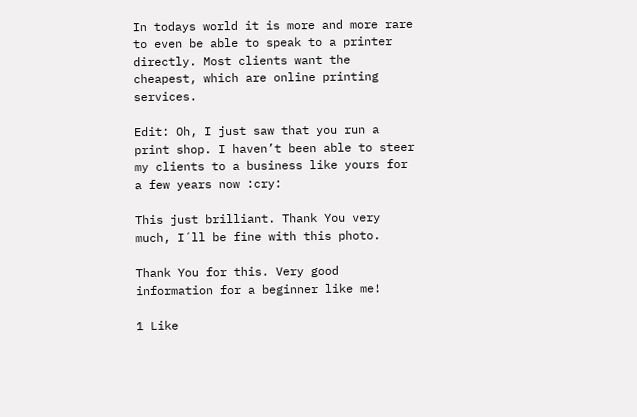In todays world it is more and more rare to even be able to speak to a printer directly. Most clients want the cheapest, which are online printing services.

Edit: Oh, I just saw that you run a print shop. I haven’t been able to steer my clients to a business like yours for a few years now :cry:

This just brilliant. Thank You very much, I´ll be fine with this photo.

Thank You for this. Very good information for a beginner like me!

1 Like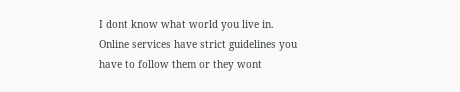I dont know what world you live in. Online services have strict guidelines you have to follow them or they wont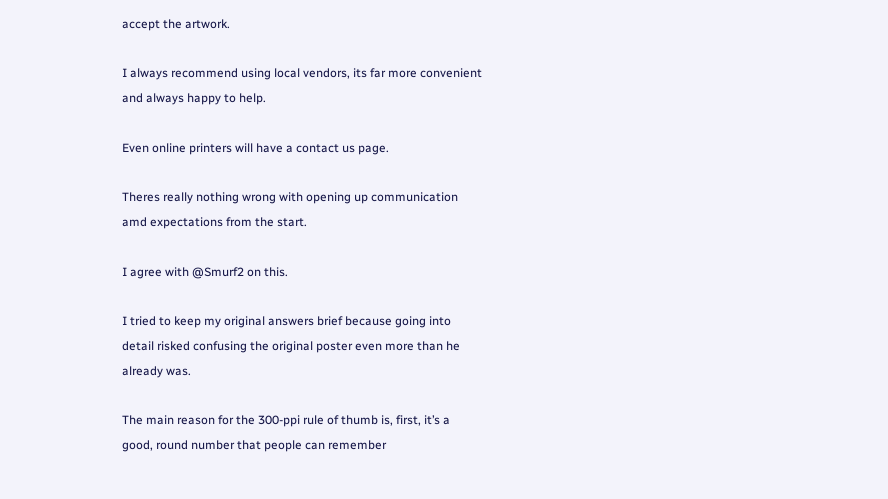accept the artwork.

I always recommend using local vendors, its far more convenient and always happy to help.

Even online printers will have a contact us page.

Theres really nothing wrong with opening up communication amd expectations from the start.

I agree with @Smurf2 on this.

I tried to keep my original answers brief because going into detail risked confusing the original poster even more than he already was.

The main reason for the 300-ppi rule of thumb is, first, it’s a good, round number that people can remember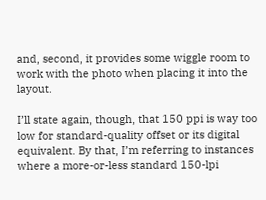and, second, it provides some wiggle room to work with the photo when placing it into the layout.

I’ll state again, though, that 150 ppi is way too low for standard-quality offset or its digital equivalent. By that, I’m referring to instances where a more-or-less standard 150-lpi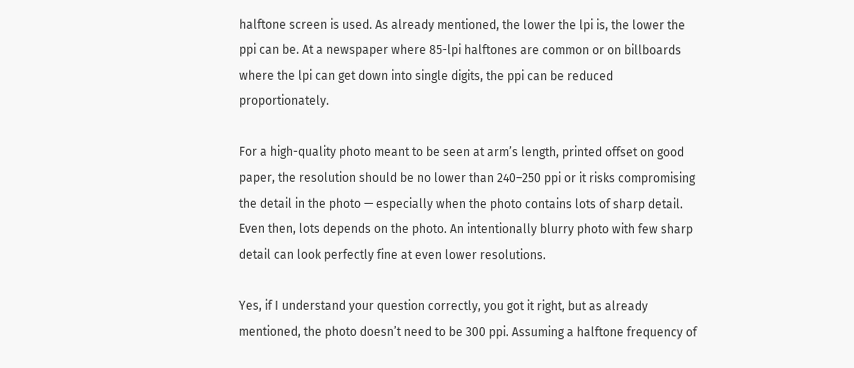halftone screen is used. As already mentioned, the lower the lpi is, the lower the ppi can be. At a newspaper where 85-lpi halftones are common or on billboards where the lpi can get down into single digits, the ppi can be reduced proportionately.

For a high-quality photo meant to be seen at arm’s length, printed offset on good paper, the resolution should be no lower than 240–250 ppi or it risks compromising the detail in the photo — especially when the photo contains lots of sharp detail. Even then, lots depends on the photo. An intentionally blurry photo with few sharp detail can look perfectly fine at even lower resolutions.

Yes, if I understand your question correctly, you got it right, but as already mentioned, the photo doesn’t need to be 300 ppi. Assuming a halftone frequency of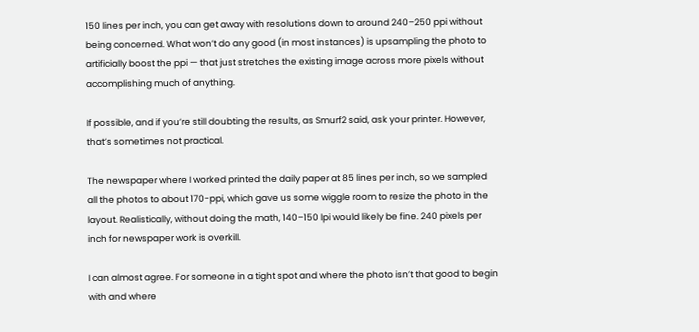150 lines per inch, you can get away with resolutions down to around 240–250 ppi without being concerned. What won’t do any good (in most instances) is upsampling the photo to artificially boost the ppi — that just stretches the existing image across more pixels without accomplishing much of anything.

If possible, and if you’re still doubting the results, as Smurf2 said, ask your printer. However, that’s sometimes not practical.

The newspaper where I worked printed the daily paper at 85 lines per inch, so we sampled all the photos to about 170-ppi, which gave us some wiggle room to resize the photo in the layout. Realistically, without doing the math, 140–150 lpi would likely be fine. 240 pixels per inch for newspaper work is overkill.

I can almost agree. For someone in a tight spot and where the photo isn’t that good to begin with and where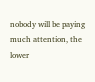nobody will be paying much attention, the lower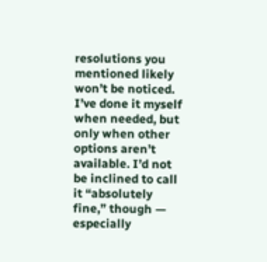resolutions you mentioned likely won’t be noticed. I’ve done it myself when needed, but only when other options aren’t available. I’d not be inclined to call it “absolutely fine,” though — especially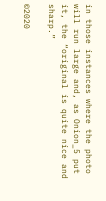in those instances where the photo will run large and, as Onion_5 put it, the “original is quite nice and sharp.”

©2020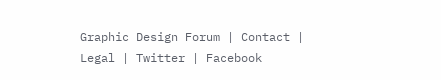Graphic Design Forum | Contact | Legal | Twitter | Facebook